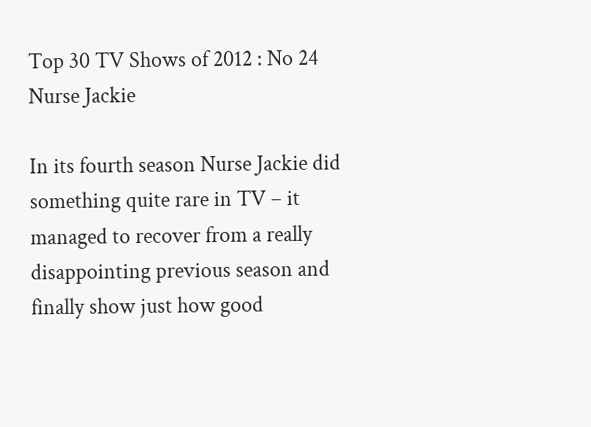Top 30 TV Shows of 2012 : No 24 Nurse Jackie

In its fourth season Nurse Jackie did something quite rare in TV – it managed to recover from a really disappointing previous season and finally show just how good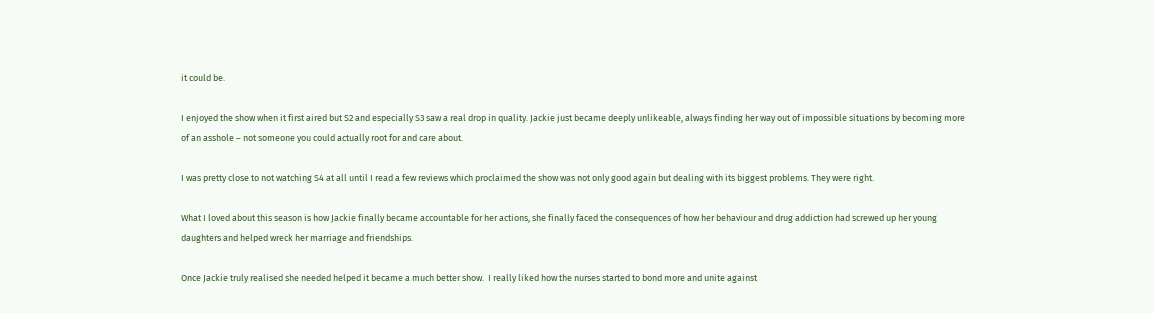it could be.

I enjoyed the show when it first aired but S2 and especially S3 saw a real drop in quality. Jackie just became deeply unlikeable, always finding her way out of impossible situations by becoming more of an asshole – not someone you could actually root for and care about.

I was pretty close to not watching S4 at all until I read a few reviews which proclaimed the show was not only good again but dealing with its biggest problems. They were right.

What I loved about this season is how Jackie finally became accountable for her actions, she finally faced the consequences of how her behaviour and drug addiction had screwed up her young daughters and helped wreck her marriage and friendships.

Once Jackie truly realised she needed helped it became a much better show.  I really liked how the nurses started to bond more and unite against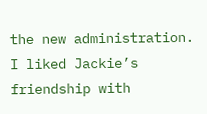the new administration. I liked Jackie’s friendship with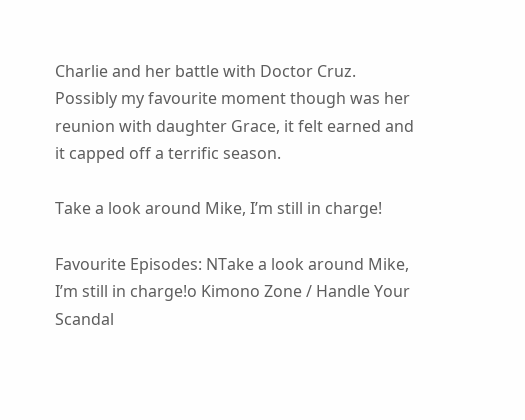Charlie and her battle with Doctor Cruz. Possibly my favourite moment though was her reunion with daughter Grace, it felt earned and it capped off a terrific season.

Take a look around Mike, I’m still in charge!

Favourite Episodes: NTake a look around Mike, I’m still in charge!o Kimono Zone / Handle Your Scandal